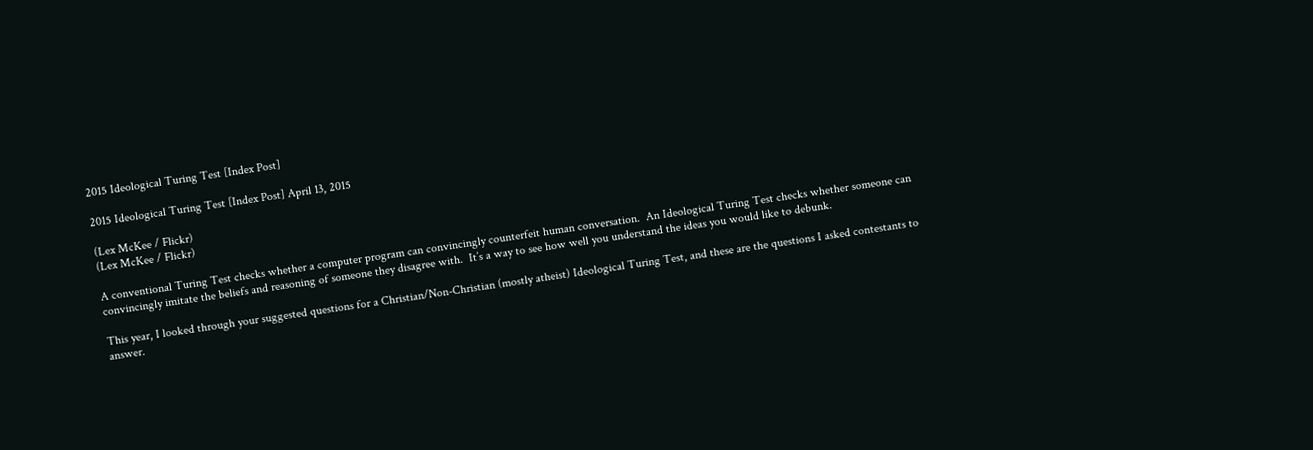2015 Ideological Turing Test [Index Post]

2015 Ideological Turing Test [Index Post] April 13, 2015

(Lex McKee / Flickr)
(Lex McKee / Flickr)

A conventional Turing Test checks whether a computer program can convincingly counterfeit human conversation.  An Ideological Turing Test checks whether someone can convincingly imitate the beliefs and reasoning of someone they disagree with.  It’s a way to see how well you understand the ideas you would like to debunk.

This year, I looked through your suggested questions for a Christian/Non-Christian (mostly atheist) Ideological Turing Test, and these are the questions I asked contestants to answer.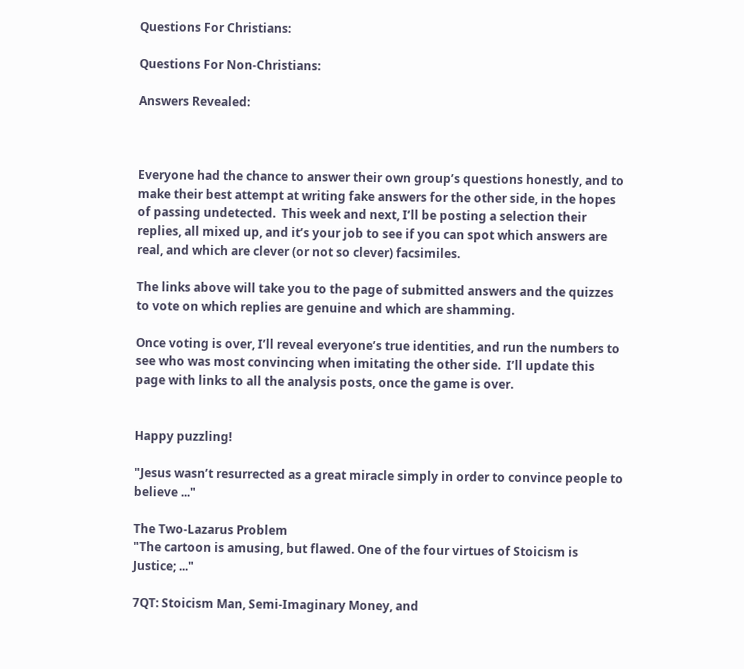Questions For Christians:

Questions For Non-Christians:

Answers Revealed:



Everyone had the chance to answer their own group’s questions honestly, and to make their best attempt at writing fake answers for the other side, in the hopes of passing undetected.  This week and next, I’ll be posting a selection their replies, all mixed up, and it’s your job to see if you can spot which answers are real, and which are clever (or not so clever) facsimiles.

The links above will take you to the page of submitted answers and the quizzes to vote on which replies are genuine and which are shamming.

Once voting is over, I’ll reveal everyone’s true identities, and run the numbers to see who was most convincing when imitating the other side.  I’ll update this page with links to all the analysis posts, once the game is over.


Happy puzzling!

"Jesus wasn’t resurrected as a great miracle simply in order to convince people to believe ..."

The Two-Lazarus Problem
"The cartoon is amusing, but flawed. One of the four virtues of Stoicism is Justice; ..."

7QT: Stoicism Man, Semi-Imaginary Money, and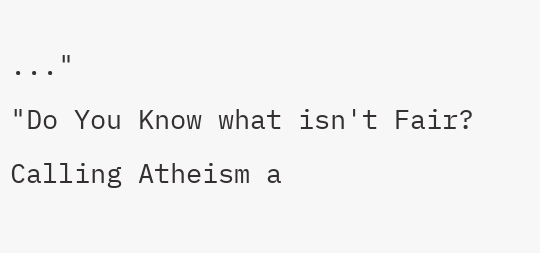..."
"Do You Know what isn't Fair? Calling Atheism a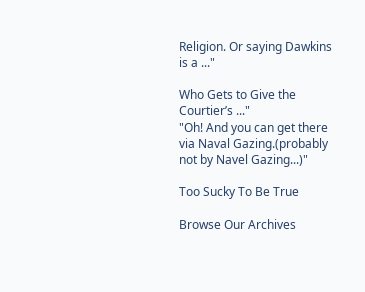Religion. Or saying Dawkins is a ..."

Who Gets to Give the Courtier’s ..."
"Oh! And you can get there via Naval Gazing.(probably not by Navel Gazing...)"

Too Sucky To Be True

Browse Our Archives